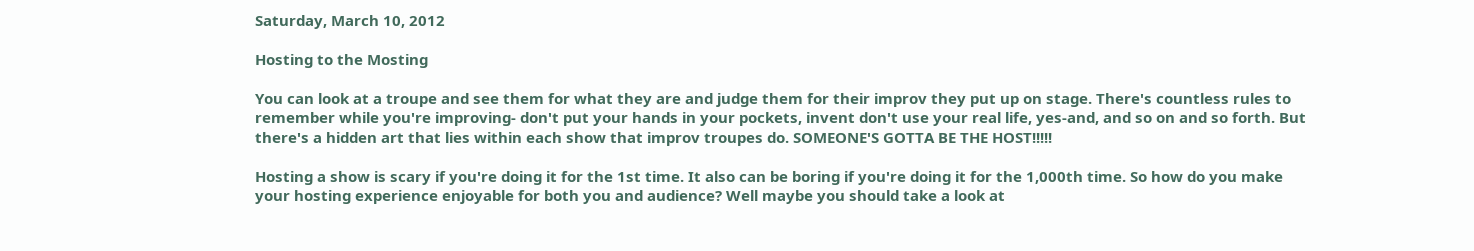Saturday, March 10, 2012

Hosting to the Mosting

You can look at a troupe and see them for what they are and judge them for their improv they put up on stage. There's countless rules to remember while you're improving- don't put your hands in your pockets, invent don't use your real life, yes-and, and so on and so forth. But there's a hidden art that lies within each show that improv troupes do. SOMEONE'S GOTTA BE THE HOST!!!!!

Hosting a show is scary if you're doing it for the 1st time. It also can be boring if you're doing it for the 1,000th time. So how do you make your hosting experience enjoyable for both you and audience? Well maybe you should take a look at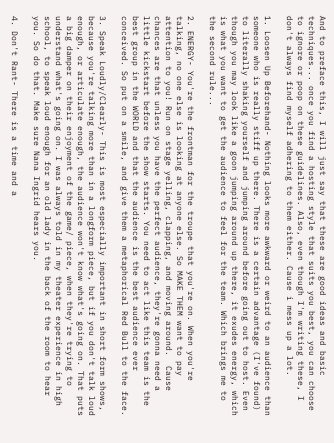And to preface this, I will just say that these are good ideas and basic techniques... once you find a hosting style that suits you best, you can choose to ignore or poop on these guidelines. Also, even though I'm writing these, I don't always find myself adhering to them either. Cause i mess up a lot.

1. Loosen Up Beforehand- Nothing looks more awkward or weird to an audience than someone who is really stiff up there. There is a certain advantage (I've found) to literally shaking yourself and jumping around before going out to host. Even though you may look like a goon jumping around up there, it exudes energy, which is what you want to get the audience to feel for the team. Which brings me to the second rule...

2. ENERGY- You're the frontman for the troupe that you're on. When you're talking, no one else is looking at anyone else. So MAKE THEM want to pay attention to you! Run on stage yelling, clapping, and moving around.  Cause chances are that unless you have the perfect audience, they're gonna need a little kickstart before the show starts. You need to act like this team is the best group in the WORLD and that the audience is the best audience ever conceived. So put on a smile, and give them a metaphorical Red Bull to the face.

3. Speak Loudly/Clearly- This is most especially important in short form shows, because you're talking more than in a longform piece, but if you don't talk loud enough, or articulate enough, the audience won't know what's going on. That puts a big damper on their enjoyment of the game/ piece, when they're trying to understand what's going on. I was always told in my theater experience in high school, to speak loud enough for an old lady in the back of the room to hear you. So do that. Make sure Nana Ingrid hears you.

4. Don't Rant- There is a time and a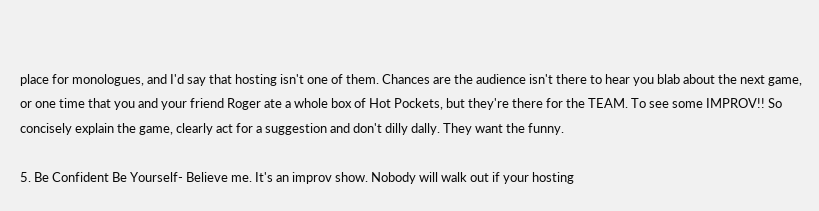place for monologues, and I'd say that hosting isn't one of them. Chances are the audience isn't there to hear you blab about the next game, or one time that you and your friend Roger ate a whole box of Hot Pockets, but they're there for the TEAM. To see some IMPROV!! So concisely explain the game, clearly act for a suggestion and don't dilly dally. They want the funny.

5. Be Confident Be Yourself- Believe me. It's an improv show. Nobody will walk out if your hosting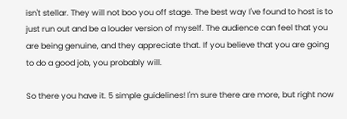isn't stellar. They will not boo you off stage. The best way I've found to host is to just run out and be a louder version of myself. The audience can feel that you are being genuine, and they appreciate that. If you believe that you are going to do a good job, you probably will.

So there you have it. 5 simple guidelines! I'm sure there are more, but right now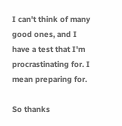I can't think of many good ones, and I have a test that I'm procrastinating for. I mean preparing for.

So thanks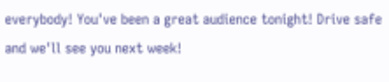everybody! You've been a great audience tonight! Drive safe and we'll see you next week!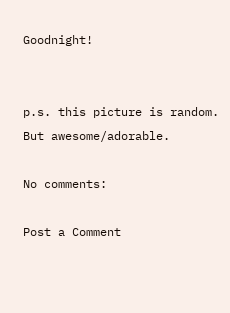Goodnight!


p.s. this picture is random. But awesome/adorable.

No comments:

Post a Comment